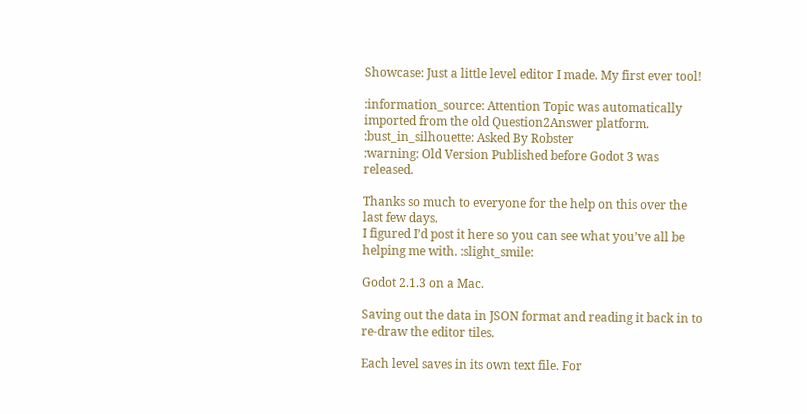Showcase: Just a little level editor I made. My first ever tool!

:information_source: Attention Topic was automatically imported from the old Question2Answer platform.
:bust_in_silhouette: Asked By Robster
:warning: Old Version Published before Godot 3 was released.

Thanks so much to everyone for the help on this over the last few days.
I figured I’d post it here so you can see what you’ve all be helping me with. :slight_smile:

Godot 2.1.3 on a Mac.

Saving out the data in JSON format and reading it back in to re-draw the editor tiles.

Each level saves in its own text file. For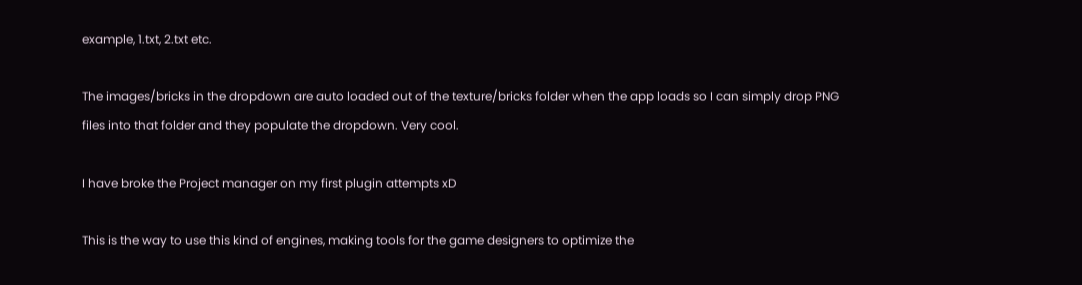example, 1.txt, 2.txt etc.

The images/bricks in the dropdown are auto loaded out of the texture/bricks folder when the app loads so I can simply drop PNG files into that folder and they populate the dropdown. Very cool.

I have broke the Project manager on my first plugin attempts xD

This is the way to use this kind of engines, making tools for the game designers to optimize the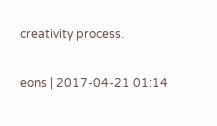creativity process.

eons | 2017-04-21 01:14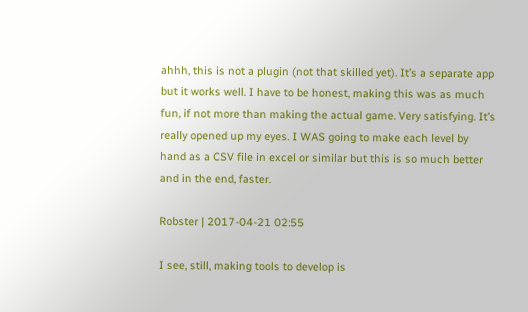ahhh, this is not a plugin (not that skilled yet). It’s a separate app but it works well. I have to be honest, making this was as much fun, if not more than making the actual game. Very satisfying. It’s really opened up my eyes. I WAS going to make each level by hand as a CSV file in excel or similar but this is so much better and in the end, faster.

Robster | 2017-04-21 02:55

I see, still, making tools to develop is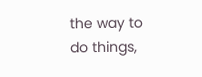the way to do things,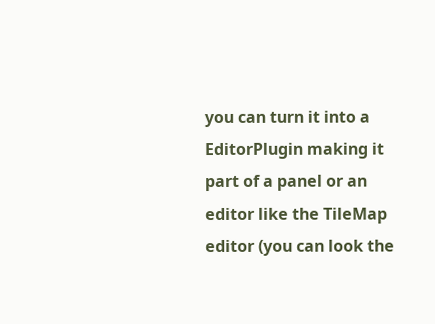you can turn it into a EditorPlugin making it part of a panel or an editor like the TileMap editor (you can look the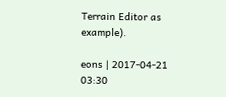Terrain Editor as example).

eons | 2017-04-21 03:30